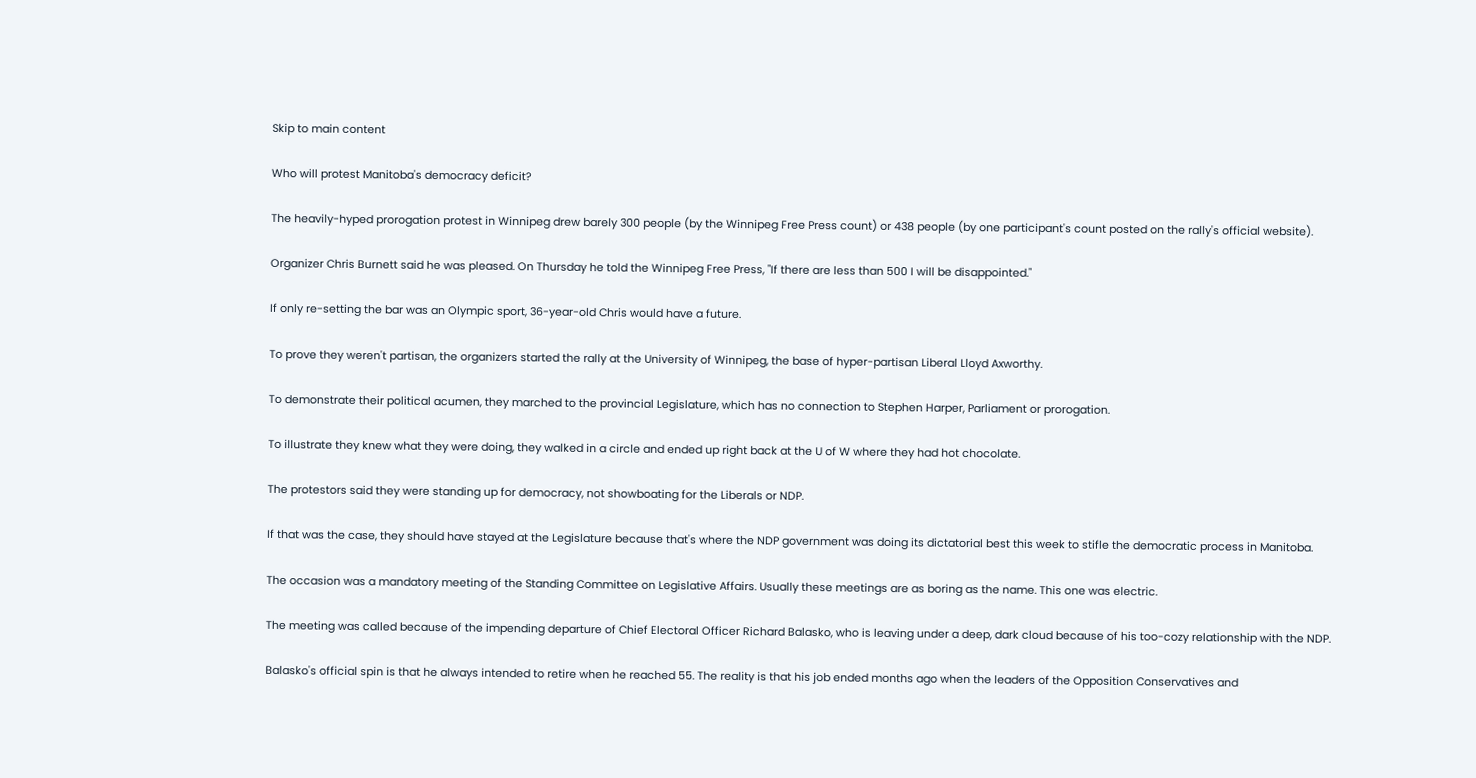Skip to main content

Who will protest Manitoba's democracy deficit?

The heavily-hyped prorogation protest in Winnipeg drew barely 300 people (by the Winnipeg Free Press count) or 438 people (by one participant's count posted on the rally's official website).

Organizer Chris Burnett said he was pleased. On Thursday he told the Winnipeg Free Press, "If there are less than 500 I will be disappointed."

If only re-setting the bar was an Olympic sport, 36-year-old Chris would have a future.

To prove they weren't partisan, the organizers started the rally at the University of Winnipeg, the base of hyper-partisan Liberal Lloyd Axworthy.

To demonstrate their political acumen, they marched to the provincial Legislature, which has no connection to Stephen Harper, Parliament or prorogation.

To illustrate they knew what they were doing, they walked in a circle and ended up right back at the U of W where they had hot chocolate.

The protestors said they were standing up for democracy, not showboating for the Liberals or NDP.

If that was the case, they should have stayed at the Legislature because that's where the NDP government was doing its dictatorial best this week to stifle the democratic process in Manitoba.

The occasion was a mandatory meeting of the Standing Committee on Legislative Affairs. Usually these meetings are as boring as the name. This one was electric.

The meeting was called because of the impending departure of Chief Electoral Officer Richard Balasko, who is leaving under a deep, dark cloud because of his too-cozy relationship with the NDP.

Balasko's official spin is that he always intended to retire when he reached 55. The reality is that his job ended months ago when the leaders of the Opposition Conservatives and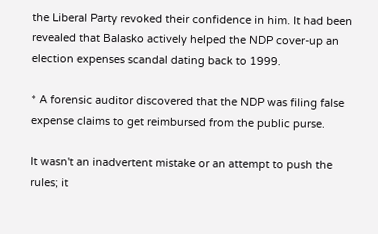the Liberal Party revoked their confidence in him. It had been revealed that Balasko actively helped the NDP cover-up an election expenses scandal dating back to 1999.

* A forensic auditor discovered that the NDP was filing false expense claims to get reimbursed from the public purse.

It wasn't an inadvertent mistake or an attempt to push the rules; it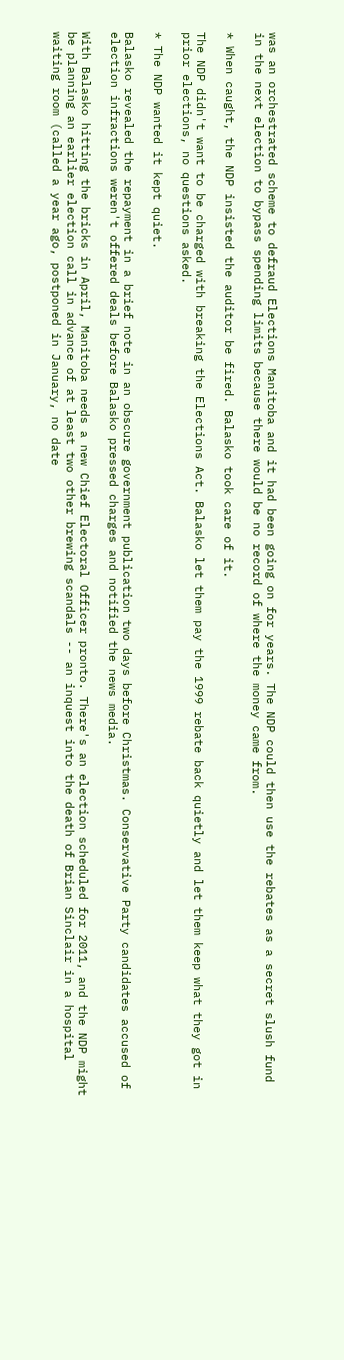was an orchestrated scheme to defraud Elections Manitoba and it had been going on for years. The NDP could then use the rebates as a secret slush fund in the next election to bypass spending limits because there would be no record of where the money came from.

* When caught, the NDP insisted the auditor be fired. Balasko took care of it.

The NDP didn't want to be charged with breaking the Elections Act. Balasko let them pay the 1999 rebate back quietly and let them keep what they got in prior elections, no questions asked.

* The NDP wanted it kept quiet.

Balasko revealed the repayment in a brief note in an obscure government publication two days before Christmas. Conservative Party candidates accused of election infractions weren't offered deals before Balasko pressed charges and notified the news media.

With Balasko hitting the bricks in April, Manitoba needs a new Chief Electoral Officer pronto. There's an election scheduled for 2011, and the NDP might be planning an earlier election call in advance of at least two other brewing scandals -- an inquest into the death of Brian Sinclair in a hospital waiting room (called a year ago, postponed in January, no date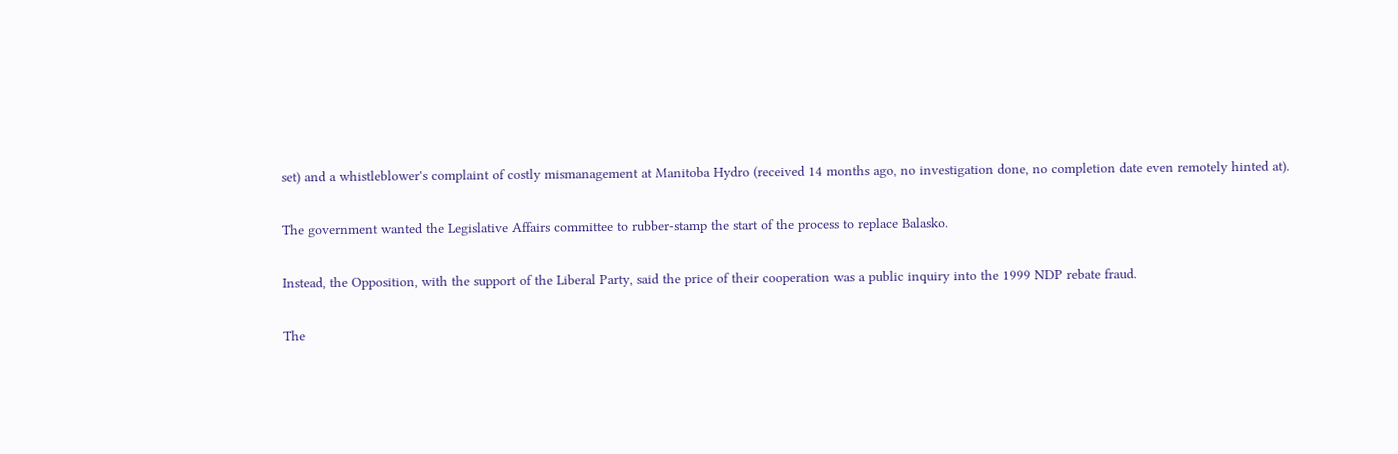set) and a whistleblower's complaint of costly mismanagement at Manitoba Hydro (received 14 months ago, no investigation done, no completion date even remotely hinted at).

The government wanted the Legislative Affairs committee to rubber-stamp the start of the process to replace Balasko.

Instead, the Opposition, with the support of the Liberal Party, said the price of their cooperation was a public inquiry into the 1999 NDP rebate fraud.

The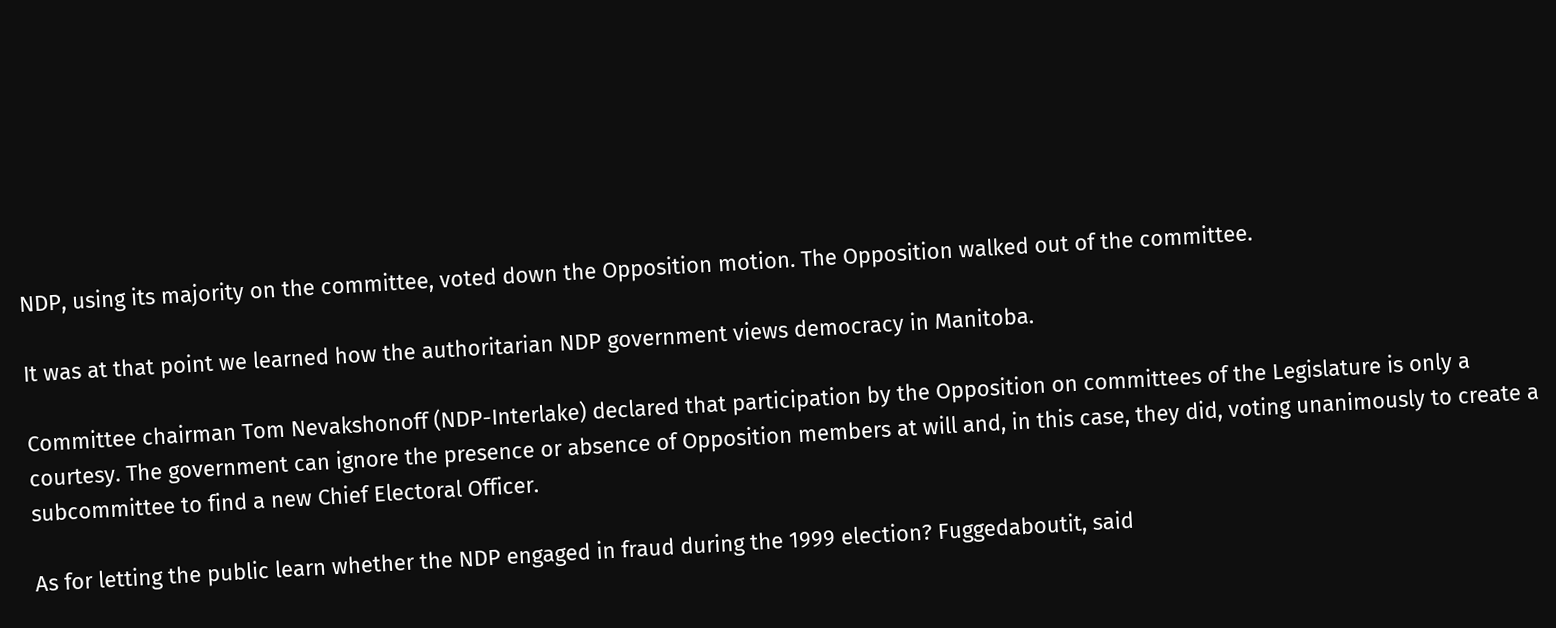NDP, using its majority on the committee, voted down the Opposition motion. The Opposition walked out of the committee.

It was at that point we learned how the authoritarian NDP government views democracy in Manitoba.

Committee chairman Tom Nevakshonoff (NDP-Interlake) declared that participation by the Opposition on committees of the Legislature is only a courtesy. The government can ignore the presence or absence of Opposition members at will and, in this case, they did, voting unanimously to create a subcommittee to find a new Chief Electoral Officer.

As for letting the public learn whether the NDP engaged in fraud during the 1999 election? Fuggedaboutit, said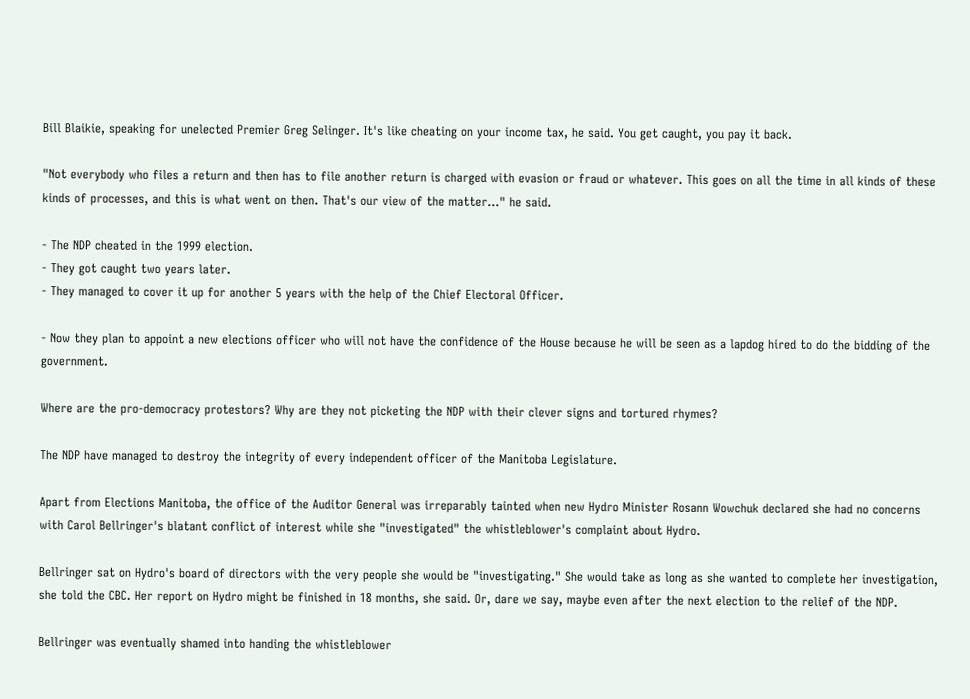Bill Blaikie, speaking for unelected Premier Greg Selinger. It's like cheating on your income tax, he said. You get caught, you pay it back.

"Not everybody who files a return and then has to file another return is charged with evasion or fraud or whatever. This goes on all the time in all kinds of these kinds of processes, and this is what went on then. That's our view of the matter…" he said.

- The NDP cheated in the 1999 election.
- They got caught two years later.
- They managed to cover it up for another 5 years with the help of the Chief Electoral Officer.

- Now they plan to appoint a new elections officer who will not have the confidence of the House because he will be seen as a lapdog hired to do the bidding of the government.

Where are the pro-democracy protestors? Why are they not picketing the NDP with their clever signs and tortured rhymes?

The NDP have managed to destroy the integrity of every independent officer of the Manitoba Legislature.

Apart from Elections Manitoba, the office of the Auditor General was irreparably tainted when new Hydro Minister Rosann Wowchuk declared she had no concerns with Carol Bellringer's blatant conflict of interest while she "investigated" the whistleblower's complaint about Hydro.

Bellringer sat on Hydro's board of directors with the very people she would be "investigating." She would take as long as she wanted to complete her investigation, she told the CBC. Her report on Hydro might be finished in 18 months, she said. Or, dare we say, maybe even after the next election to the relief of the NDP.

Bellringer was eventually shamed into handing the whistleblower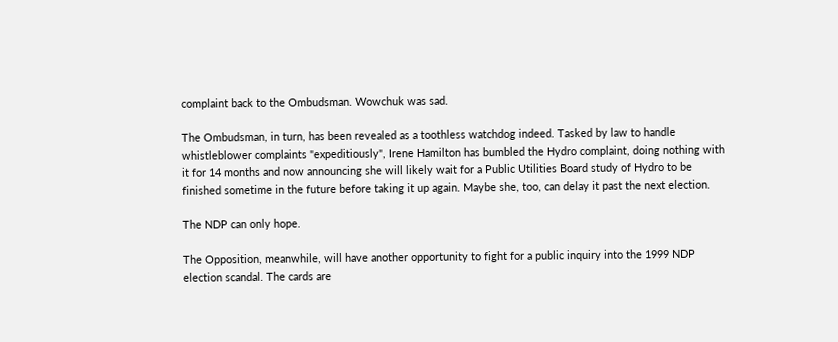complaint back to the Ombudsman. Wowchuk was sad.

The Ombudsman, in turn, has been revealed as a toothless watchdog indeed. Tasked by law to handle whistleblower complaints "expeditiously", Irene Hamilton has bumbled the Hydro complaint, doing nothing with it for 14 months and now announcing she will likely wait for a Public Utilities Board study of Hydro to be finished sometime in the future before taking it up again. Maybe she, too, can delay it past the next election.

The NDP can only hope.

The Opposition, meanwhile, will have another opportunity to fight for a public inquiry into the 1999 NDP election scandal. The cards are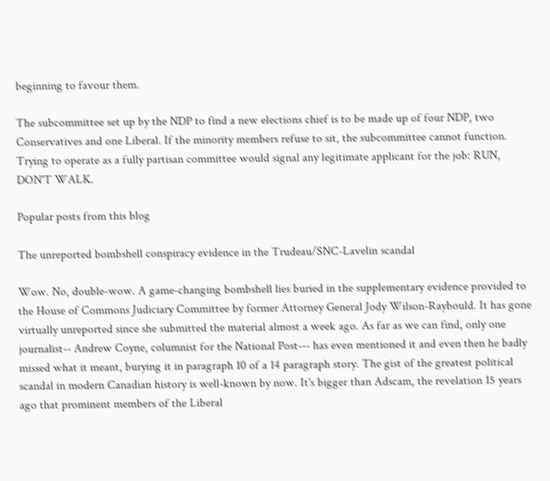beginning to favour them.

The subcommittee set up by the NDP to find a new elections chief is to be made up of four NDP, two Conservatives and one Liberal. If the minority members refuse to sit, the subcommittee cannot function. Trying to operate as a fully partisan committee would signal any legitimate applicant for the job: RUN, DON'T WALK.

Popular posts from this blog

The unreported bombshell conspiracy evidence in the Trudeau/SNC-Lavelin scandal

Wow. No, double-wow. A game-changing bombshell lies buried in the supplementary evidence provided to the House of Commons Judiciary Committee by former Attorney General Jody Wilson-Raybould. It has gone virtually unreported since she submitted the material almost a week ago. As far as we can find, only one journalist-- Andrew Coyne, columnist for the National Post--- has even mentioned it and even then he badly missed what it meant, burying it in paragraph 10 of a 14 paragraph story. The gist of the greatest political scandal in modern Canadian history is well-known by now. It's bigger than Adscam, the revelation 15 years ago that prominent members of the Liberal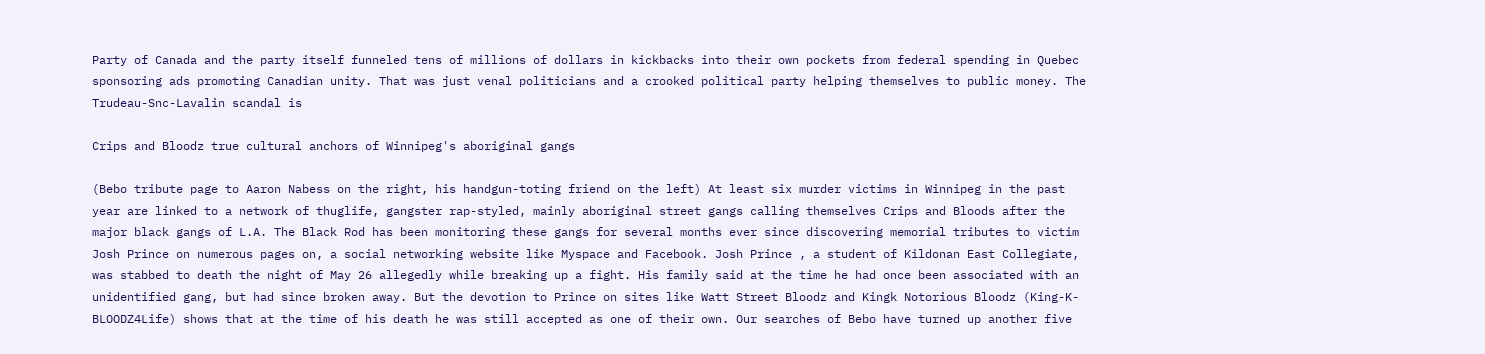Party of Canada and the party itself funneled tens of millions of dollars in kickbacks into their own pockets from federal spending in Quebec sponsoring ads promoting Canadian unity. That was just venal politicians and a crooked political party helping themselves to public money. The Trudeau-Snc-Lavalin scandal is

Crips and Bloodz true cultural anchors of Winnipeg's aboriginal gangs

(Bebo tribute page to Aaron Nabess on the right, his handgun-toting friend on the left) At least six murder victims in Winnipeg in the past year are linked to a network of thuglife, gangster rap-styled, mainly aboriginal street gangs calling themselves Crips and Bloods after the major black gangs of L.A. The Black Rod has been monitoring these gangs for several months ever since discovering memorial tributes to victim Josh Prince on numerous pages on, a social networking website like Myspace and Facebook. Josh Prince , a student of Kildonan East Collegiate, was stabbed to death the night of May 26 allegedly while breaking up a fight. His family said at the time he had once been associated with an unidentified gang, but had since broken away. But the devotion to Prince on sites like Watt Street Bloodz and Kingk Notorious Bloodz (King-K-BLOODZ4Life) shows that at the time of his death he was still accepted as one of their own. Our searches of Bebo have turned up another five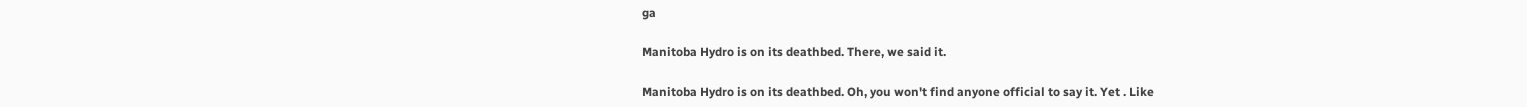ga

Manitoba Hydro is on its deathbed. There, we said it.

Manitoba Hydro is on its deathbed. Oh, you won't find anyone official to say it. Yet . Like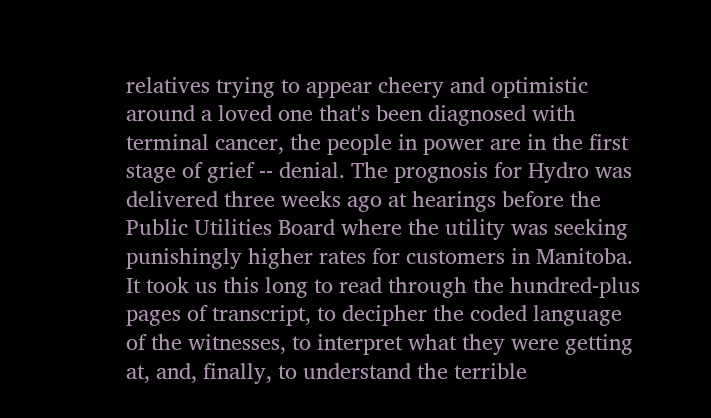relatives trying to appear cheery and optimistic around a loved one that's been diagnosed with terminal cancer, the people in power are in the first stage of grief -- denial. The prognosis for Hydro was delivered three weeks ago at hearings before the Public Utilities Board where the utility was seeking punishingly higher rates for customers in Manitoba. It took us this long to read through the hundred-plus pages of transcript, to decipher the coded language of the witnesses, to interpret what they were getting at, and, finally, to understand the terrible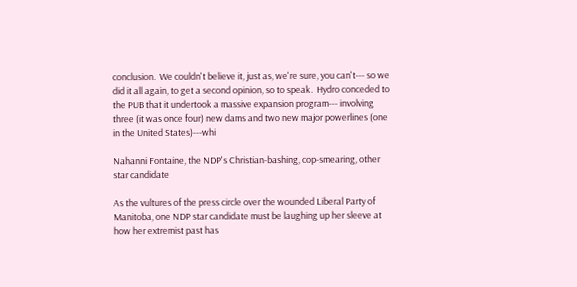conclusion.  We couldn't believe it, just as, we're sure, you can't--- so we did it all again, to get a second opinion, so to speak.  Hydro conceded to the PUB that it undertook a massive expansion program--- involving three (it was once four) new dams and two new major powerlines (one in the United States)---whi

Nahanni Fontaine, the NDP's Christian-bashing, cop-smearing, other star candidate

As the vultures of the press circle over the wounded Liberal Party of Manitoba, one NDP star candidate must be laughing up her sleeve at how her extremist past has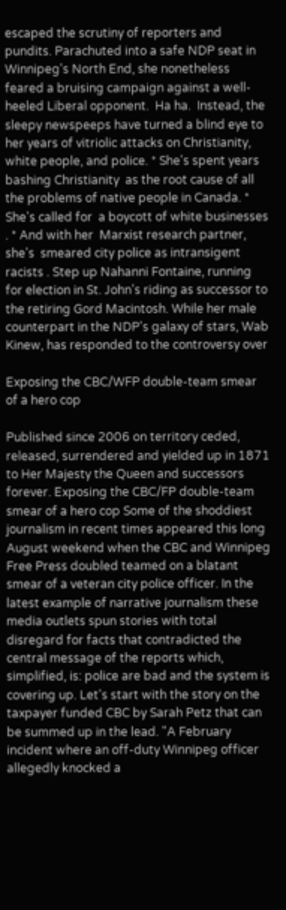escaped the scrutiny of reporters and pundits. Parachuted into a safe NDP seat in Winnipeg's North End, she nonetheless feared a bruising campaign against a well-heeled Liberal opponent.  Ha ha.  Instead, the sleepy newspeeps have turned a blind eye to her years of vitriolic attacks on Christianity, white people, and police. * She's spent years  bashing Christianity  as the root cause of all the problems of native people in Canada. * She's called for  a boycott of white businesses . * And with her  Marxist research partner, she's  smeared city police as intransigent racists . Step up Nahanni Fontaine, running for election in St. John's riding as successor to the retiring Gord Macintosh. While her male counterpart in the NDP's galaxy of stars, Wab Kinew, has responded to the controversy over

Exposing the CBC/WFP double-team smear of a hero cop

Published since 2006 on territory ceded, released, surrendered and yielded up in 1871 to Her Majesty the Queen and successors forever. Exposing the CBC/FP double-team smear of a hero cop Some of the shoddiest journalism in recent times appeared this long August weekend when the CBC and Winnipeg Free Press doubled teamed on a blatant smear of a veteran city police officer. In the latest example of narrative journalism these media outlets spun stories with total disregard for facts that contradicted the central message of the reports which, simplified, is: police are bad and the system is covering up. Let's start with the story on the taxpayer funded CBC by Sarah Petz that can be summed up in the lead. "A February incident where an off-duty Winnipeg officer allegedly knocked a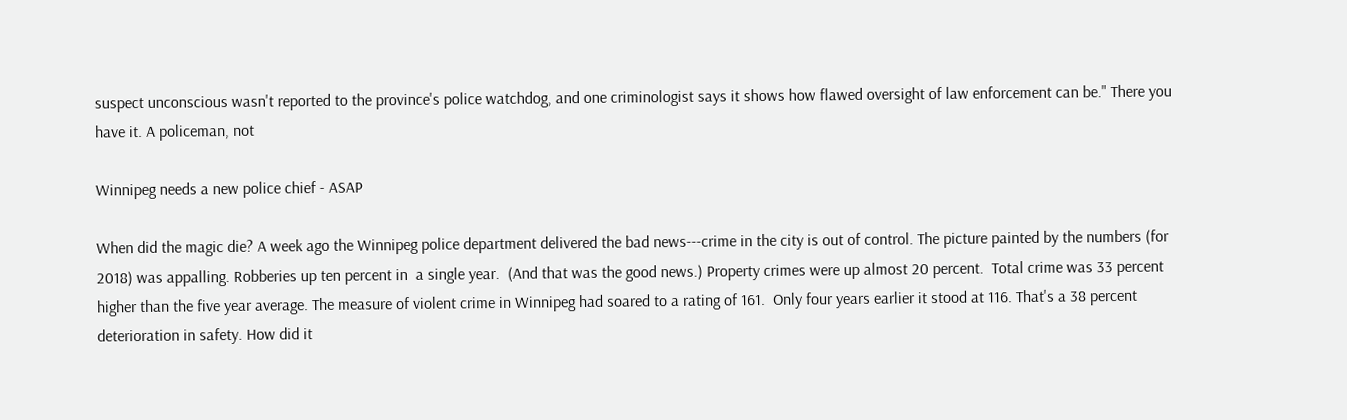suspect unconscious wasn't reported to the province's police watchdog, and one criminologist says it shows how flawed oversight of law enforcement can be." There you have it. A policeman, not

Winnipeg needs a new police chief - ASAP

When did the magic die? A week ago the Winnipeg police department delivered the bad news---crime in the city is out of control. The picture painted by the numbers (for 2018) was appalling. Robberies up ten percent in  a single year.  (And that was the good news.) Property crimes were up almost 20 percent.  Total crime was 33 percent higher than the five year average. The measure of violent crime in Winnipeg had soared to a rating of 161.  Only four years earlier it stood at 116. That's a 38 percent deterioration in safety. How did it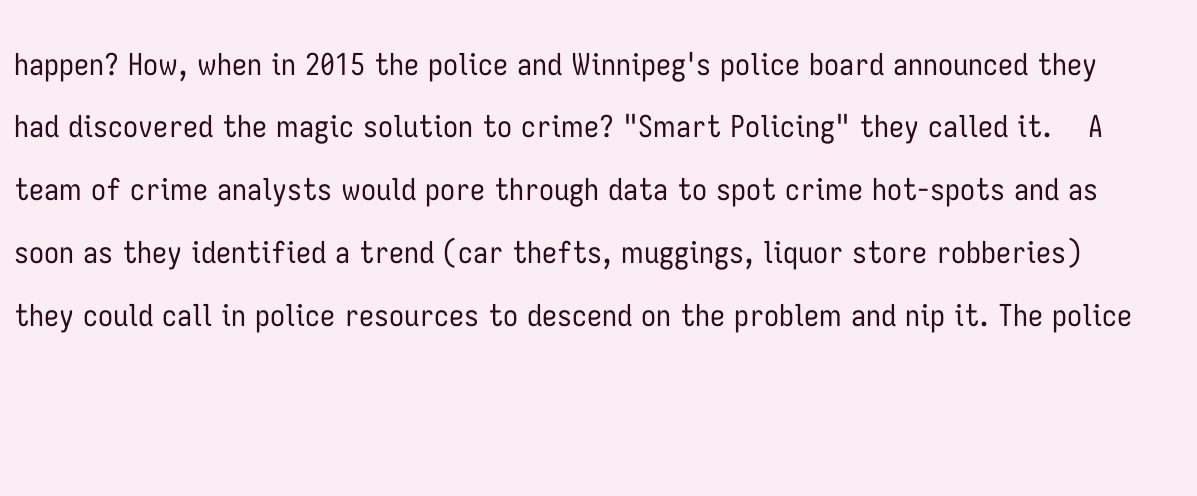happen? How, when in 2015 the police and Winnipeg's police board announced they had discovered the magic solution to crime? "Smart Policing" they called it.    A team of crime analysts would pore through data to spot crime hot-spots and as soon as they identified a trend (car thefts, muggings, liquor store robberies) they could call in police resources to descend on the problem and nip it. The police